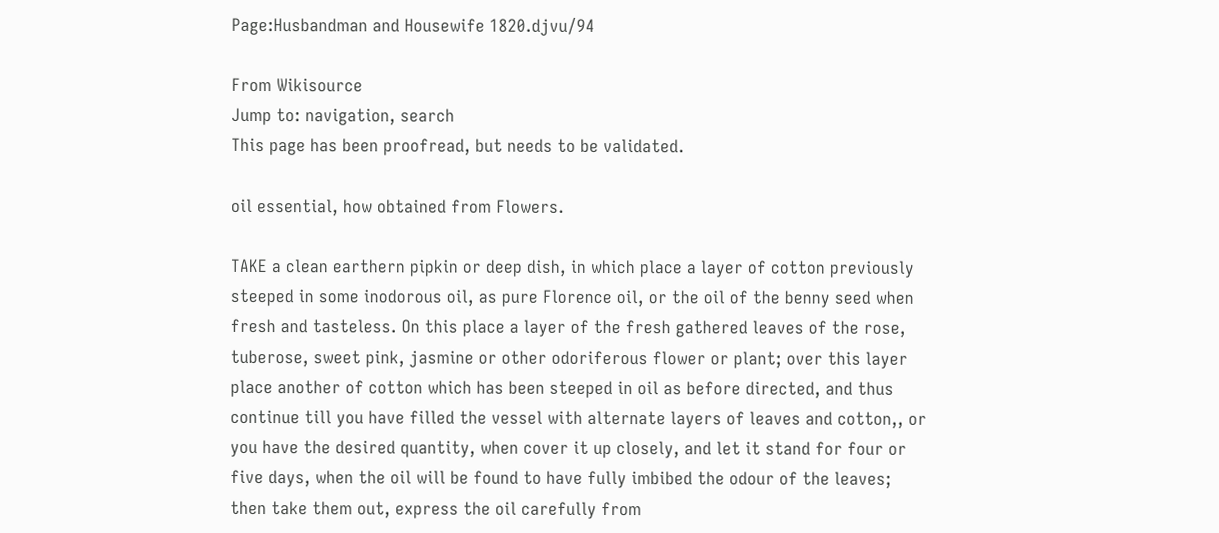Page:Husbandman and Housewife 1820.djvu/94

From Wikisource
Jump to: navigation, search
This page has been proofread, but needs to be validated.

oil essential, how obtained from Flowers.

TAKE a clean earthern pipkin or deep dish, in which place a layer of cotton previously steeped in some inodorous oil, as pure Florence oil, or the oil of the benny seed when fresh and tasteless. On this place a layer of the fresh gathered leaves of the rose, tuberose, sweet pink, jasmine or other odoriferous flower or plant; over this layer place another of cotton which has been steeped in oil as before directed, and thus continue till you have filled the vessel with alternate layers of leaves and cotton,, or you have the desired quantity, when cover it up closely, and let it stand for four or five days, when the oil will be found to have fully imbibed the odour of the leaves; then take them out, express the oil carefully from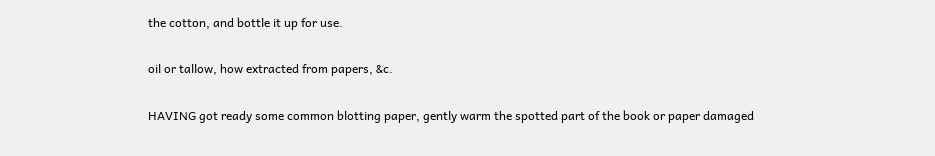the cotton, and bottle it up for use.

oil or tallow, how extracted from papers, &c.

HAVING got ready some common blotting paper, gently warm the spotted part of the book or paper damaged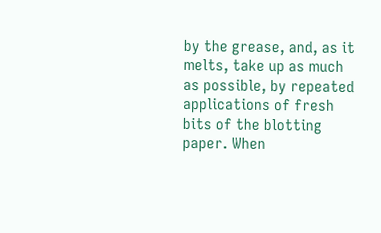by the grease, and, as it melts, take up as much as possible, by repeated applications of fresh bits of the blotting paper. When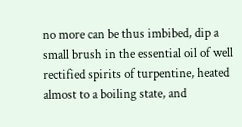no more can be thus imbibed, dip a small brush in the essential oil of well rectified spirits of turpentine, heated almost to a boiling state, and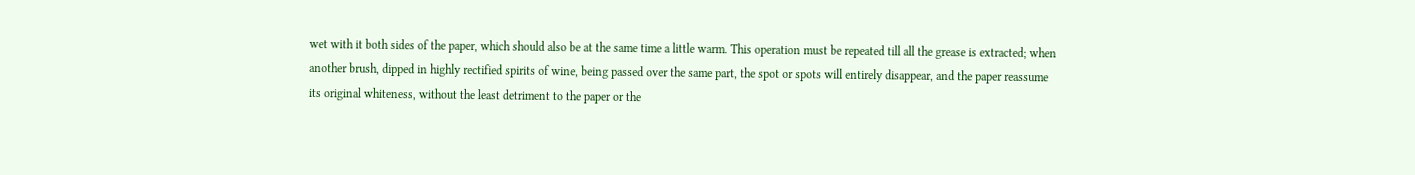wet with it both sides of the paper, which should also be at the same time a little warm. This operation must be repeated till all the grease is extracted; when another brush, dipped in highly rectified spirits of wine, being passed over the same part, the spot or spots will entirely disappear, and the paper reassume its original whiteness, without the least detriment to the paper or the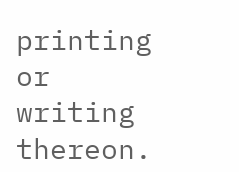printing or writing thereon.